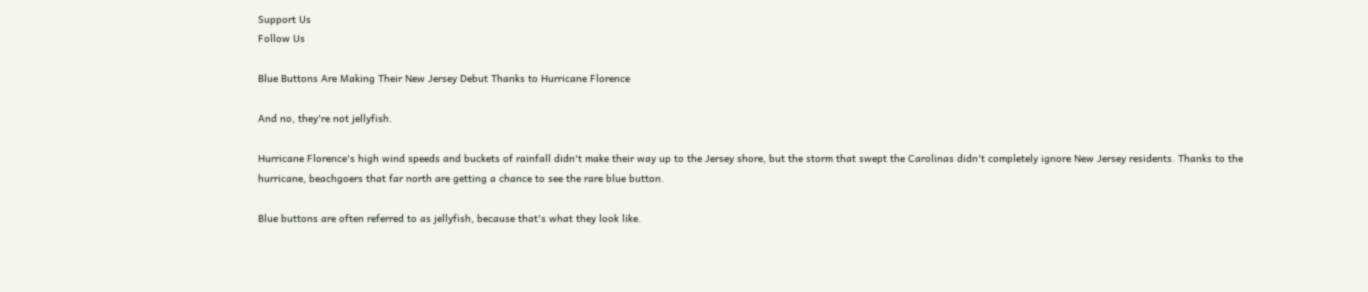Support Us
Follow Us

Blue Buttons Are Making Their New Jersey Debut Thanks to Hurricane Florence

And no, they're not jellyfish.

Hurricane Florence's high wind speeds and buckets of rainfall didn't make their way up to the Jersey shore, but the storm that swept the Carolinas didn't completely ignore New Jersey residents. Thanks to the hurricane, beachgoers that far north are getting a chance to see the rare blue button.

Blue buttons are often referred to as jellyfish, because that's what they look like.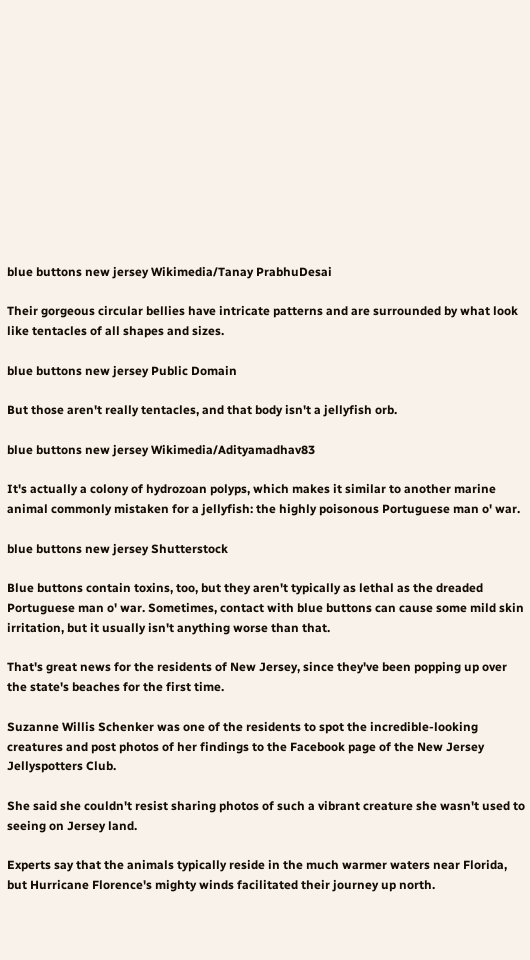blue buttons new jersey Wikimedia/Tanay PrabhuDesai

Their gorgeous circular bellies have intricate patterns and are surrounded by what look like tentacles of all shapes and sizes.

blue buttons new jersey Public Domain

But those aren't really tentacles, and that body isn't a jellyfish orb.

blue buttons new jersey Wikimedia/Adityamadhav83

It's actually a colony of hydrozoan polyps, which makes it similar to another marine animal commonly mistaken for a jellyfish: the highly poisonous Portuguese man o' war.

blue buttons new jersey Shutterstock

Blue buttons contain toxins, too, but they aren't typically as lethal as the dreaded Portuguese man o' war. Sometimes, contact with blue buttons can cause some mild skin irritation, but it usually isn't anything worse than that.

That's great news for the residents of New Jersey, since they've been popping up over the state's beaches for the first time.

Suzanne Willis Schenker was one of the residents to spot the incredible-looking creatures and post photos of her findings to the Facebook page of the New Jersey Jellyspotters Club.

She said she couldn't resist sharing photos of such a vibrant creature she wasn't used to seeing on Jersey land.

Experts say that the animals typically reside in the much warmer waters near Florida, but Hurricane Florence's mighty winds facilitated their journey up north.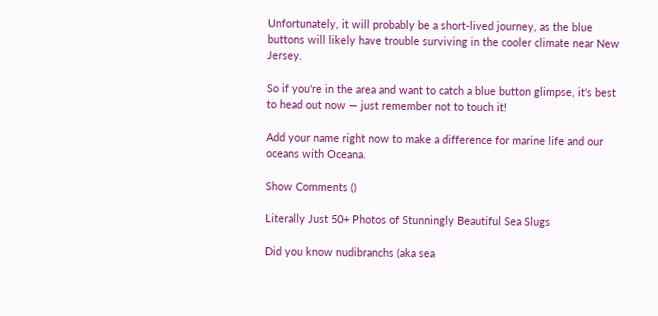Unfortunately, it will probably be a short-lived journey, as the blue buttons will likely have trouble surviving in the cooler climate near New Jersey.

So if you're in the area and want to catch a blue button glimpse, it's best to head out now — just remember not to touch it!

Add your name right now to make a difference for marine life and our oceans with Oceana.

Show Comments ()

Literally Just 50+ Photos of Stunningly Beautiful Sea Slugs

Did you know nudibranchs (aka sea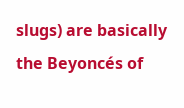slugs) are basically the Beyoncés of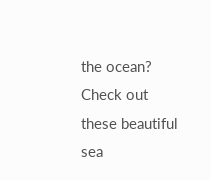the ocean? Check out these beautiful sea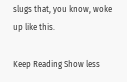slugs that, you know, woke up like this.

Keep Reading Show less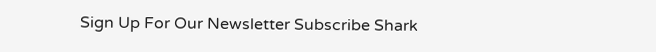Sign Up For Our Newsletter Subscribe Shark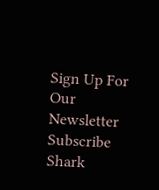Sign Up For Our Newsletter Subscribe Shark